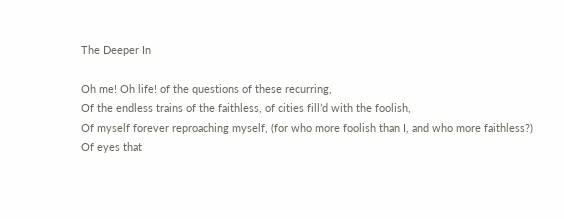The Deeper In

Oh me! Oh life! of the questions of these recurring,
Of the endless trains of the faithless, of cities fill’d with the foolish,
Of myself forever reproaching myself, (for who more foolish than I, and who more faithless?)
Of eyes that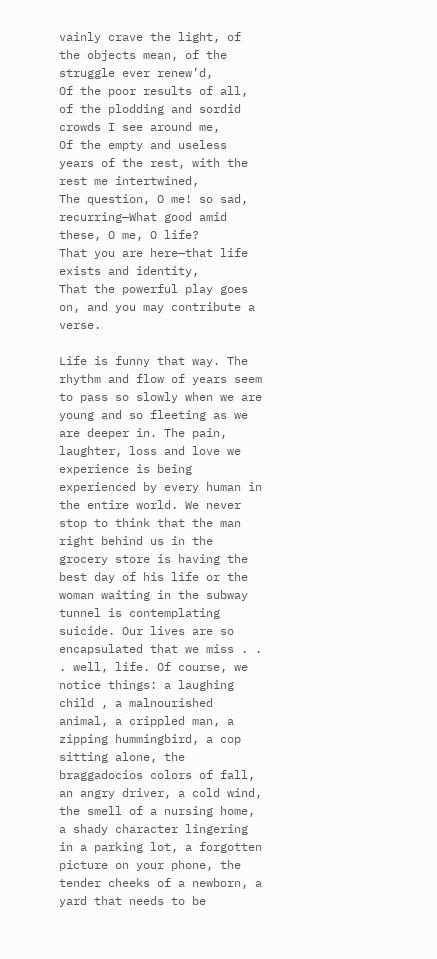vainly crave the light, of the objects mean, of the struggle ever renew’d,
Of the poor results of all, of the plodding and sordid crowds I see around me,
Of the empty and useless years of the rest, with the rest me intertwined,
The question, O me! so sad, recurring—What good amid these, O me, O life?
That you are here—that life exists and identity,
That the powerful play goes on, and you may contribute a verse.

Life is funny that way. The rhythm and flow of years seem to pass so slowly when we are young and so fleeting as we are deeper in. The pain, laughter, loss and love we experience is being experienced by every human in the entire world. We never stop to think that the man right behind us in the grocery store is having the best day of his life or the woman waiting in the subway tunnel is contemplating suicide. Our lives are so encapsulated that we miss . . . well, life. Of course, we notice things: a laughing child , a malnourished animal, a crippled man, a zipping hummingbird, a cop sitting alone, the braggadocios colors of fall, an angry driver, a cold wind, the smell of a nursing home, a shady character lingering in a parking lot, a forgotten picture on your phone, the tender cheeks of a newborn, a yard that needs to be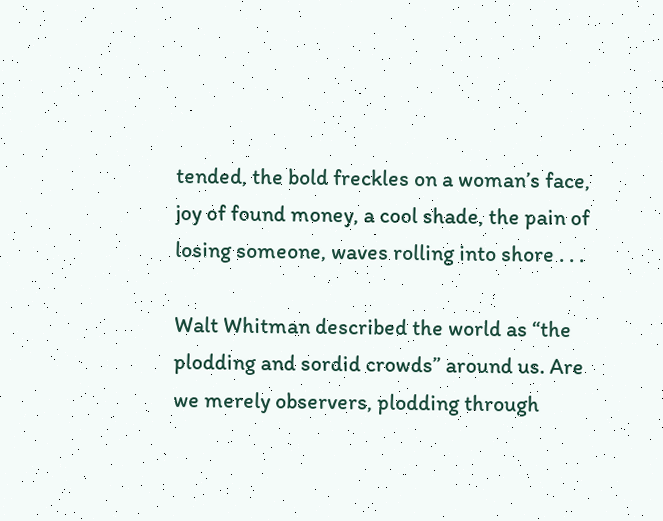tended, the bold freckles on a woman’s face, joy of found money, a cool shade, the pain of losing someone, waves rolling into shore . . .

Walt Whitman described the world as “the plodding and sordid crowds” around us. Are we merely observers, plodding through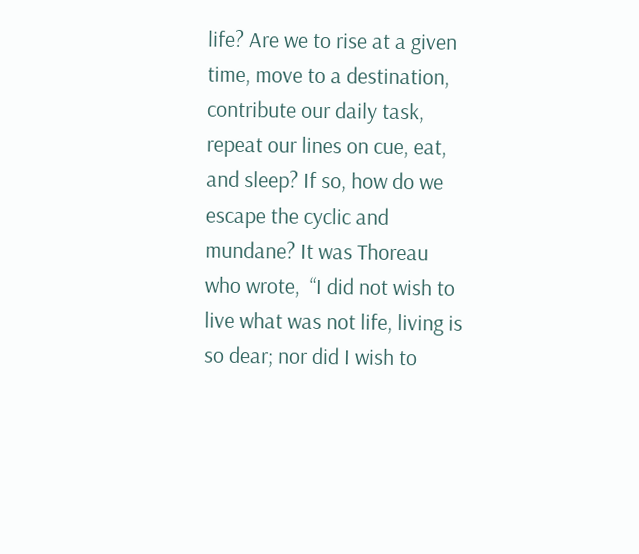life? Are we to rise at a given time, move to a destination, contribute our daily task, repeat our lines on cue, eat, and sleep? If so, how do we escape the cyclic and mundane? It was Thoreau who wrote,  “I did not wish to live what was not life, living is so dear; nor did I wish to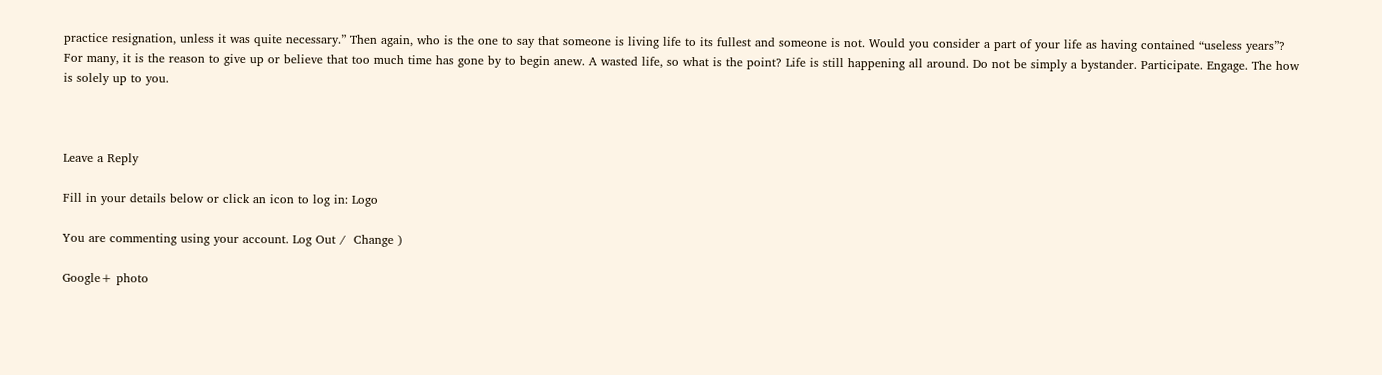practice resignation, unless it was quite necessary.” Then again, who is the one to say that someone is living life to its fullest and someone is not. Would you consider a part of your life as having contained “useless years”? For many, it is the reason to give up or believe that too much time has gone by to begin anew. A wasted life, so what is the point? Life is still happening all around. Do not be simply a bystander. Participate. Engage. The how is solely up to you.



Leave a Reply

Fill in your details below or click an icon to log in: Logo

You are commenting using your account. Log Out /  Change )

Google+ photo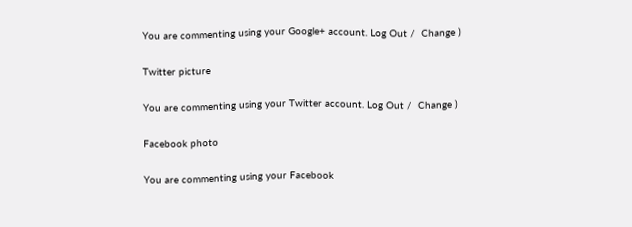You are commenting using your Google+ account. Log Out /  Change )

Twitter picture

You are commenting using your Twitter account. Log Out /  Change )

Facebook photo

You are commenting using your Facebook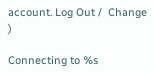account. Log Out /  Change )

Connecting to %s